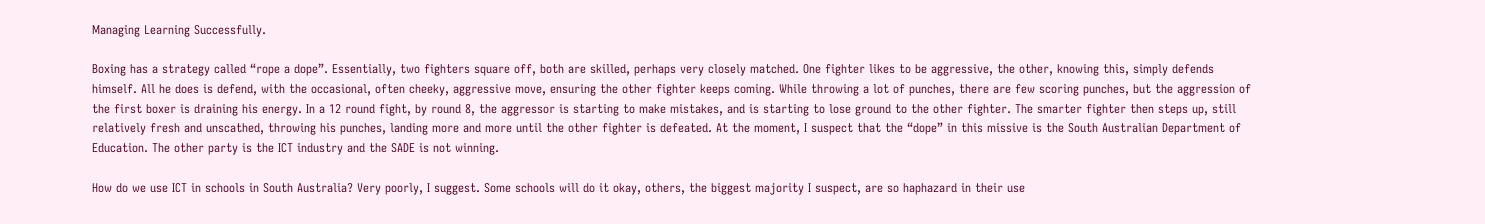Managing Learning Successfully.

Boxing has a strategy called “rope a dope”. Essentially, two fighters square off, both are skilled, perhaps very closely matched. One fighter likes to be aggressive, the other, knowing this, simply defends himself. All he does is defend, with the occasional, often cheeky, aggressive move, ensuring the other fighter keeps coming. While throwing a lot of punches, there are few scoring punches, but the aggression of the first boxer is draining his energy. In a 12 round fight, by round 8, the aggressor is starting to make mistakes, and is starting to lose ground to the other fighter. The smarter fighter then steps up, still relatively fresh and unscathed, throwing his punches, landing more and more until the other fighter is defeated. At the moment, I suspect that the “dope” in this missive is the South Australian Department of Education. The other party is the ICT industry and the SADE is not winning.

How do we use ICT in schools in South Australia? Very poorly, I suggest. Some schools will do it okay, others, the biggest majority I suspect, are so haphazard in their use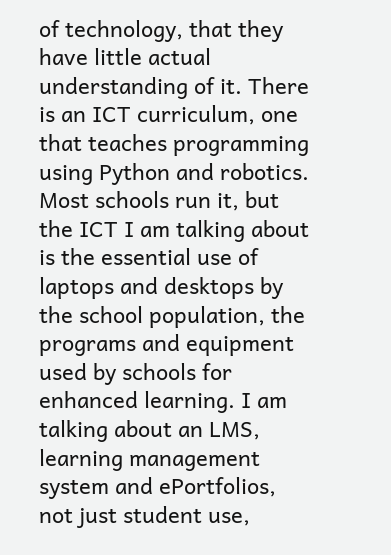of technology, that they have little actual understanding of it. There is an ICT curriculum, one that teaches programming using Python and robotics. Most schools run it, but the ICT I am talking about is the essential use of laptops and desktops by the school population, the programs and equipment used by schools for enhanced learning. I am talking about an LMS, learning management system and ePortfolios, not just student use,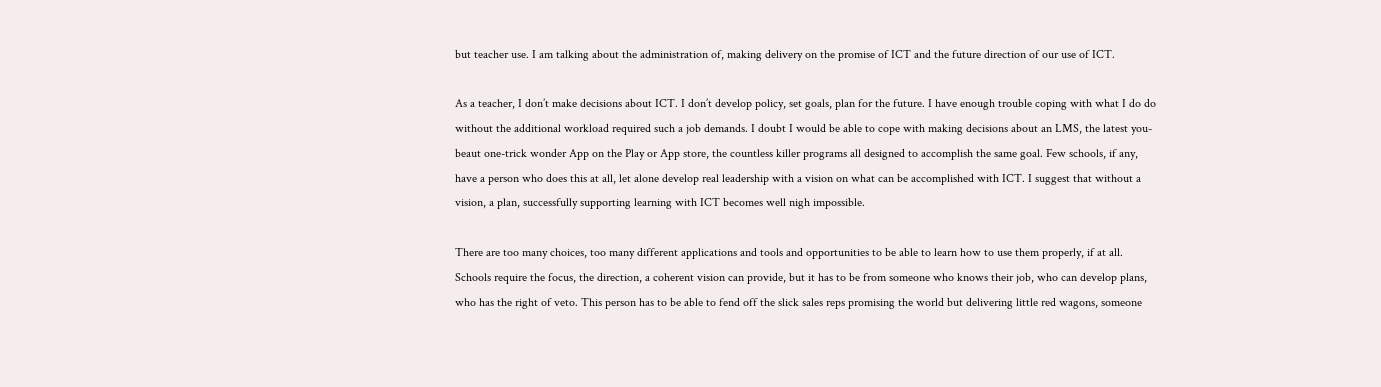but teacher use. I am talking about the administration of, making delivery on the promise of ICT and the future direction of our use of ICT.

As a teacher, I don’t make decisions about ICT. I don’t develop policy, set goals, plan for the future. I have enough trouble coping with what I do do without the additional workload required such a job demands. I doubt I would be able to cope with making decisions about an LMS, the latest you-beaut one-trick wonder App on the Play or App store, the countless killer programs all designed to accomplish the same goal. Few schools, if any, have a person who does this at all, let alone develop real leadership with a vision on what can be accomplished with ICT. I suggest that without a vision, a plan, successfully supporting learning with ICT becomes well nigh impossible.

There are too many choices, too many different applications and tools and opportunities to be able to learn how to use them properly, if at all. Schools require the focus, the direction, a coherent vision can provide, but it has to be from someone who knows their job, who can develop plans, who has the right of veto. This person has to be able to fend off the slick sales reps promising the world but delivering little red wagons, someone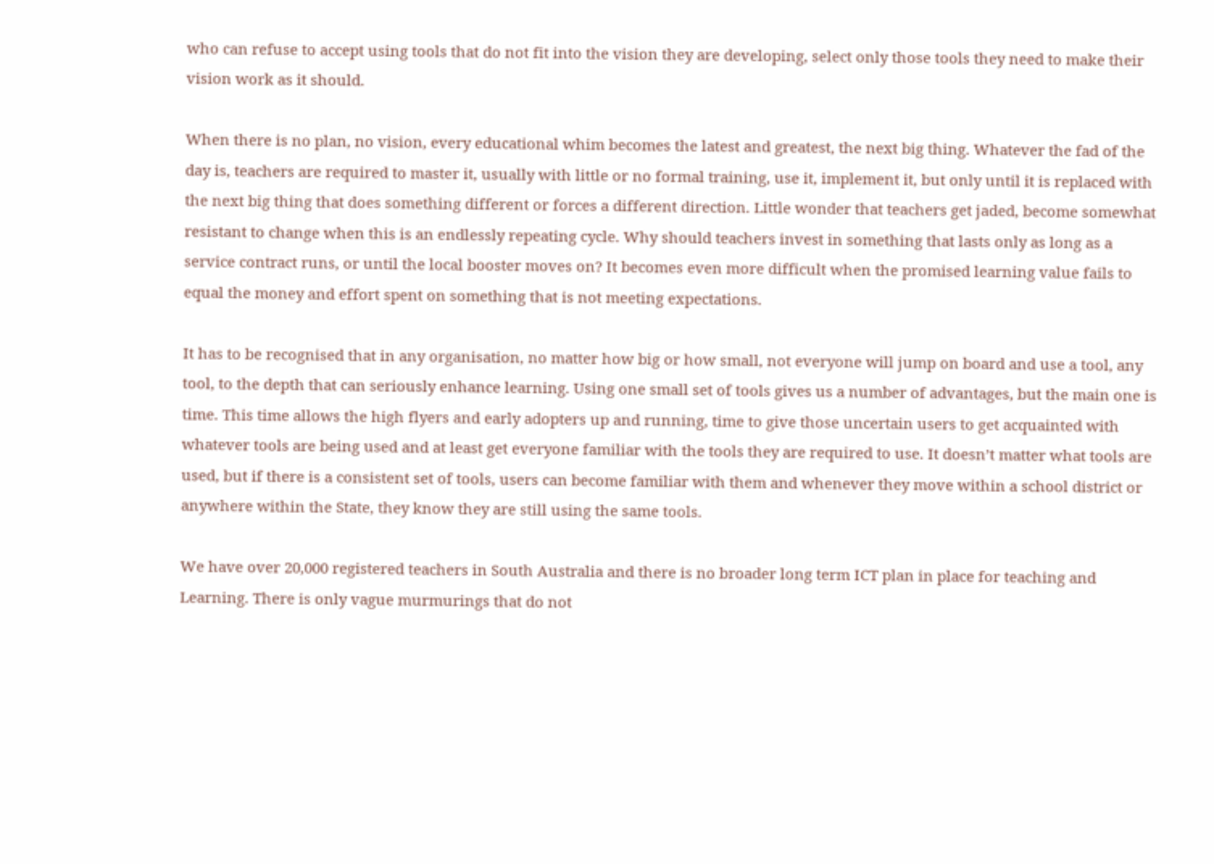who can refuse to accept using tools that do not fit into the vision they are developing, select only those tools they need to make their vision work as it should.

When there is no plan, no vision, every educational whim becomes the latest and greatest, the next big thing. Whatever the fad of the day is, teachers are required to master it, usually with little or no formal training, use it, implement it, but only until it is replaced with the next big thing that does something different or forces a different direction. Little wonder that teachers get jaded, become somewhat resistant to change when this is an endlessly repeating cycle. Why should teachers invest in something that lasts only as long as a service contract runs, or until the local booster moves on? It becomes even more difficult when the promised learning value fails to equal the money and effort spent on something that is not meeting expectations.

It has to be recognised that in any organisation, no matter how big or how small, not everyone will jump on board and use a tool, any tool, to the depth that can seriously enhance learning. Using one small set of tools gives us a number of advantages, but the main one is time. This time allows the high flyers and early adopters up and running, time to give those uncertain users to get acquainted with whatever tools are being used and at least get everyone familiar with the tools they are required to use. It doesn’t matter what tools are used, but if there is a consistent set of tools, users can become familiar with them and whenever they move within a school district or anywhere within the State, they know they are still using the same tools.

We have over 20,000 registered teachers in South Australia and there is no broader long term ICT plan in place for teaching and Learning. There is only vague murmurings that do not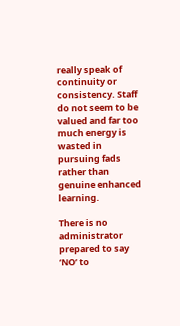really speak of continuity or consistency. Staff do not seem to be valued and far too much energy is wasted in pursuing fads rather than genuine enhanced learning.

There is no administrator prepared to say ‘NO’ to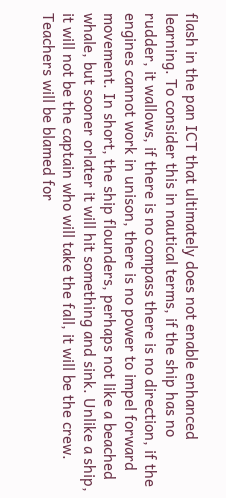flash in the pan ICT that ultimately does not enable enhanced learning. To consider this in nautical terms, if the ship has no rudder, it wallows, if there is no compass there is no direction, if the engines cannot work in unison, there is no power to impel forward movement. In short, the ship flounders, perhaps not like a beached whale, but sooner orlater it will hit something and sink. Unlike a ship, it will not be the captain who will take the fall, it will be the crew. Teachers will be blamed for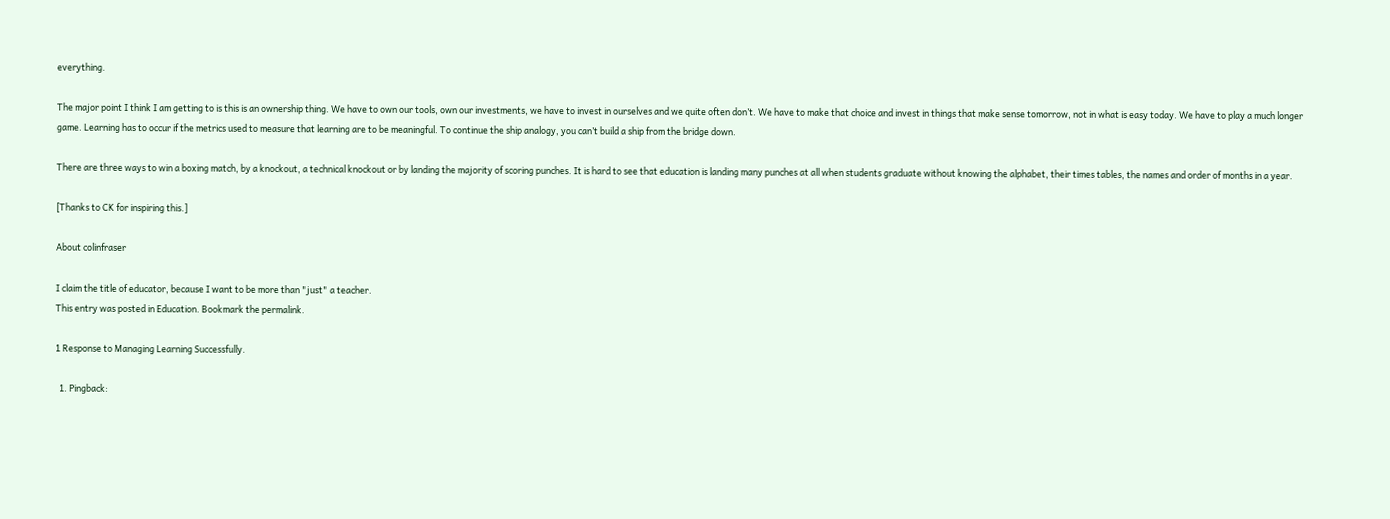everything.

The major point I think I am getting to is this is an ownership thing. We have to own our tools, own our investments, we have to invest in ourselves and we quite often don’t. We have to make that choice and invest in things that make sense tomorrow, not in what is easy today. We have to play a much longer game. Learning has to occur if the metrics used to measure that learning are to be meaningful. To continue the ship analogy, you can’t build a ship from the bridge down.

There are three ways to win a boxing match, by a knockout, a technical knockout or by landing the majority of scoring punches. It is hard to see that education is landing many punches at all when students graduate without knowing the alphabet, their times tables, the names and order of months in a year.

[Thanks to CK for inspiring this.]

About colinfraser

I claim the title of educator, because I want to be more than "just" a teacher.
This entry was posted in Education. Bookmark the permalink.

1 Response to Managing Learning Successfully.

  1. Pingback: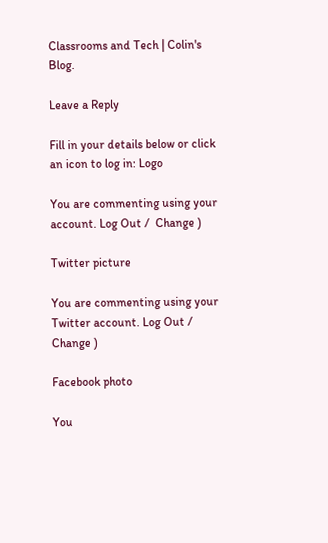Classrooms and Tech | Colin's Blog.

Leave a Reply

Fill in your details below or click an icon to log in: Logo

You are commenting using your account. Log Out /  Change )

Twitter picture

You are commenting using your Twitter account. Log Out /  Change )

Facebook photo

You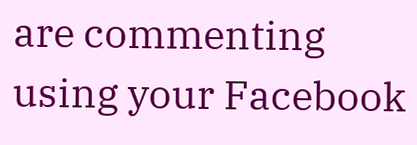are commenting using your Facebook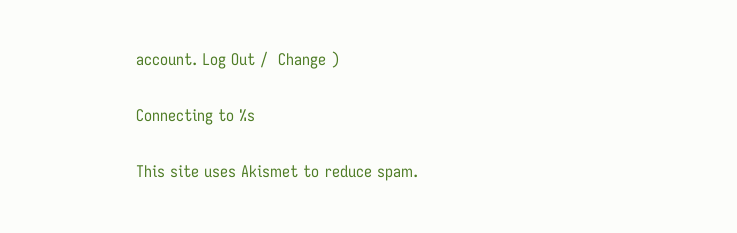account. Log Out /  Change )

Connecting to %s

This site uses Akismet to reduce spam.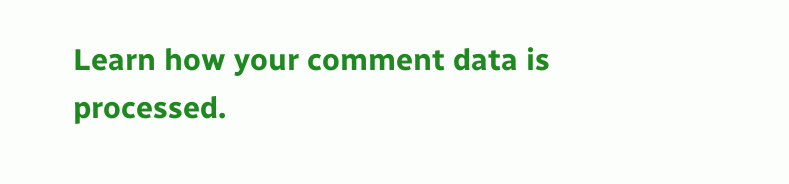Learn how your comment data is processed.